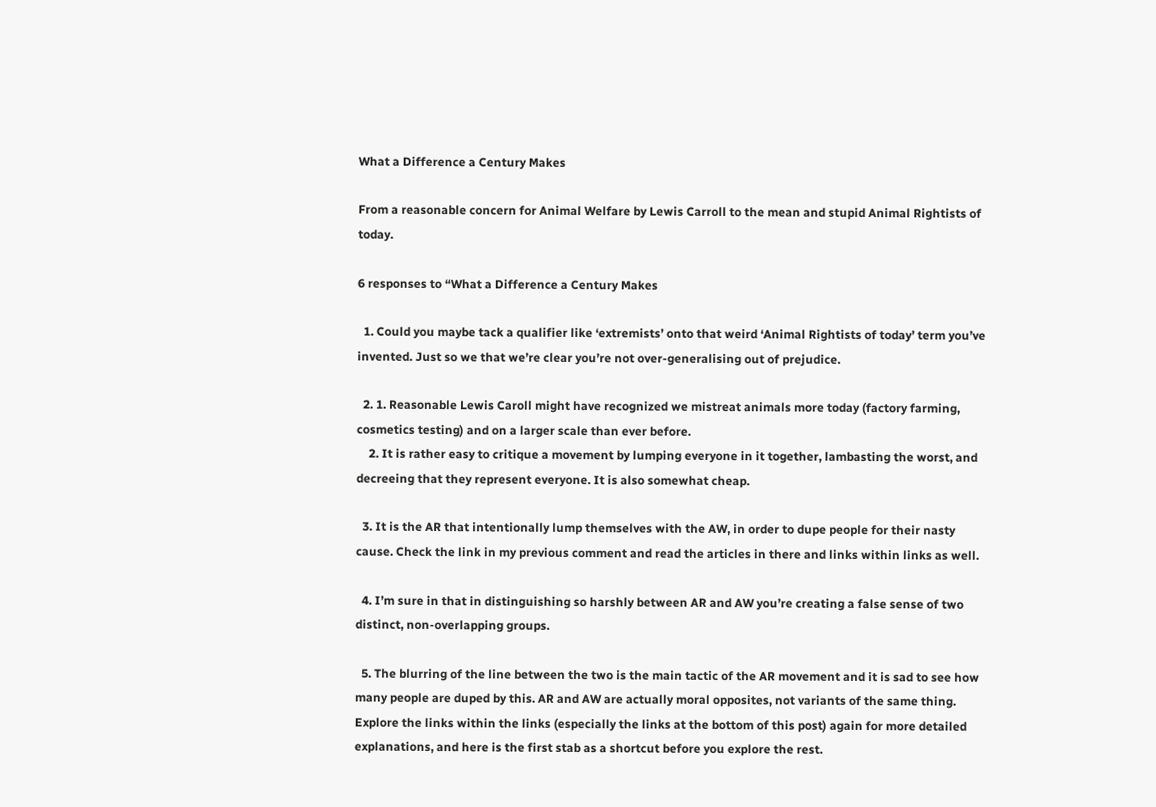What a Difference a Century Makes

From a reasonable concern for Animal Welfare by Lewis Carroll to the mean and stupid Animal Rightists of today.

6 responses to “What a Difference a Century Makes

  1. Could you maybe tack a qualifier like ‘extremists’ onto that weird ‘Animal Rightists of today’ term you’ve invented. Just so we that we’re clear you’re not over-generalising out of prejudice.

  2. 1. Reasonable Lewis Caroll might have recognized we mistreat animals more today (factory farming, cosmetics testing) and on a larger scale than ever before.
    2. It is rather easy to critique a movement by lumping everyone in it together, lambasting the worst, and decreeing that they represent everyone. It is also somewhat cheap.

  3. It is the AR that intentionally lump themselves with the AW, in order to dupe people for their nasty cause. Check the link in my previous comment and read the articles in there and links within links as well.

  4. I’m sure in that in distinguishing so harshly between AR and AW you’re creating a false sense of two distinct, non-overlapping groups.

  5. The blurring of the line between the two is the main tactic of the AR movement and it is sad to see how many people are duped by this. AR and AW are actually moral opposites, not variants of the same thing. Explore the links within the links (especially the links at the bottom of this post) again for more detailed explanations, and here is the first stab as a shortcut before you explore the rest.